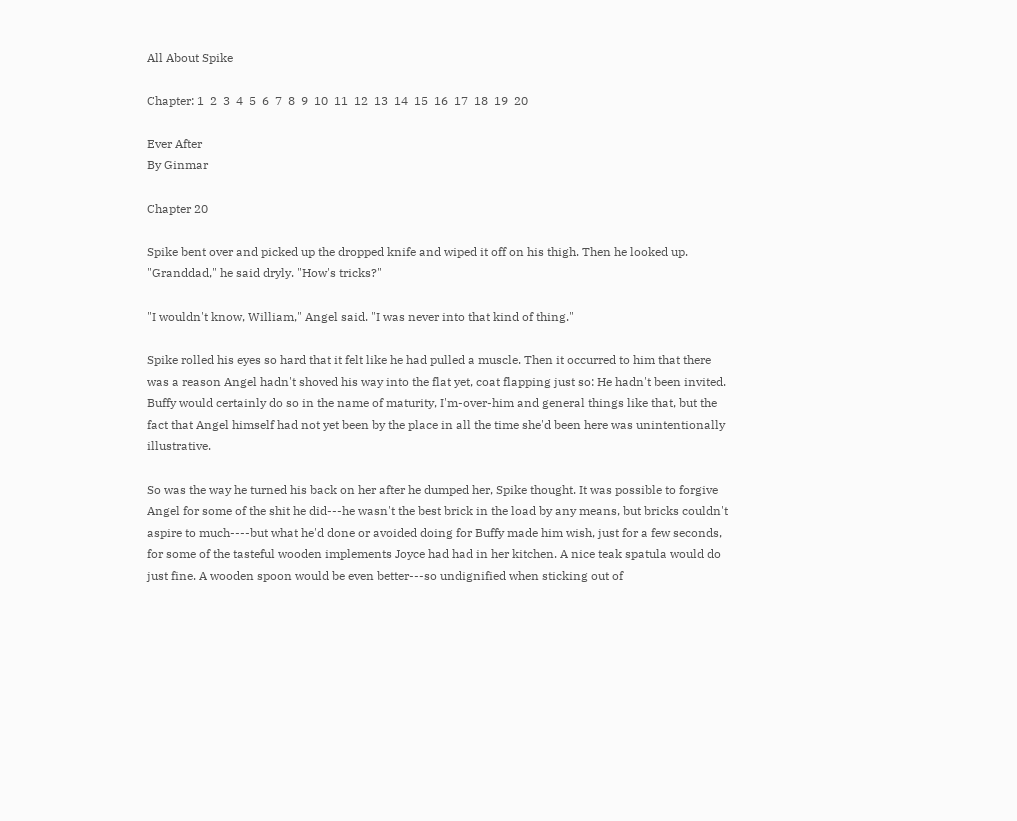All About Spike

Chapter: 1  2  3  4  5  6  7  8  9  10  11  12  13  14  15  16  17  18  19  20

Ever After
By Ginmar

Chapter 20

Spike bent over and picked up the dropped knife and wiped it off on his thigh. Then he looked up. "Granddad," he said dryly. "How's tricks?"

"I wouldn't know, William," Angel said. "I was never into that kind of thing."

Spike rolled his eyes so hard that it felt like he had pulled a muscle. Then it occurred to him that there was a reason Angel hadn't shoved his way into the flat yet, coat flapping just so: He hadn't been invited. Buffy would certainly do so in the name of maturity, I'm-over-him and general things like that, but the fact that Angel himself had not yet been by the place in all the time she'd been here was unintentionally illustrative.

So was the way he turned his back on her after he dumped her, Spike thought. It was possible to forgive Angel for some of the shit he did---he wasn't the best brick in the load by any means, but bricks couldn't aspire to much----but what he'd done or avoided doing for Buffy made him wish, just for a few seconds, for some of the tasteful wooden implements Joyce had had in her kitchen. A nice teak spatula would do just fine. A wooden spoon would be even better---so undignified when sticking out of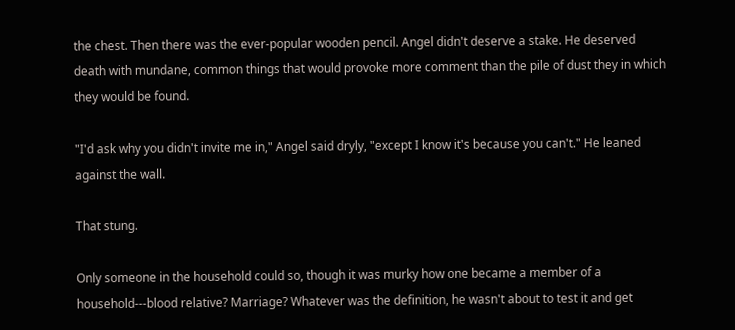the chest. Then there was the ever-popular wooden pencil. Angel didn't deserve a stake. He deserved death with mundane, common things that would provoke more comment than the pile of dust they in which they would be found.

"I'd ask why you didn't invite me in," Angel said dryly, "except I know it's because you can't." He leaned against the wall.

That stung.

Only someone in the household could so, though it was murky how one became a member of a household---blood relative? Marriage? Whatever was the definition, he wasn't about to test it and get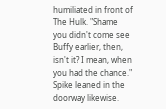humiliated in front of The Hulk. "Shame you didn't come see Buffy earlier, then, isn't it? I mean, when you had the chance." Spike leaned in the doorway likewise.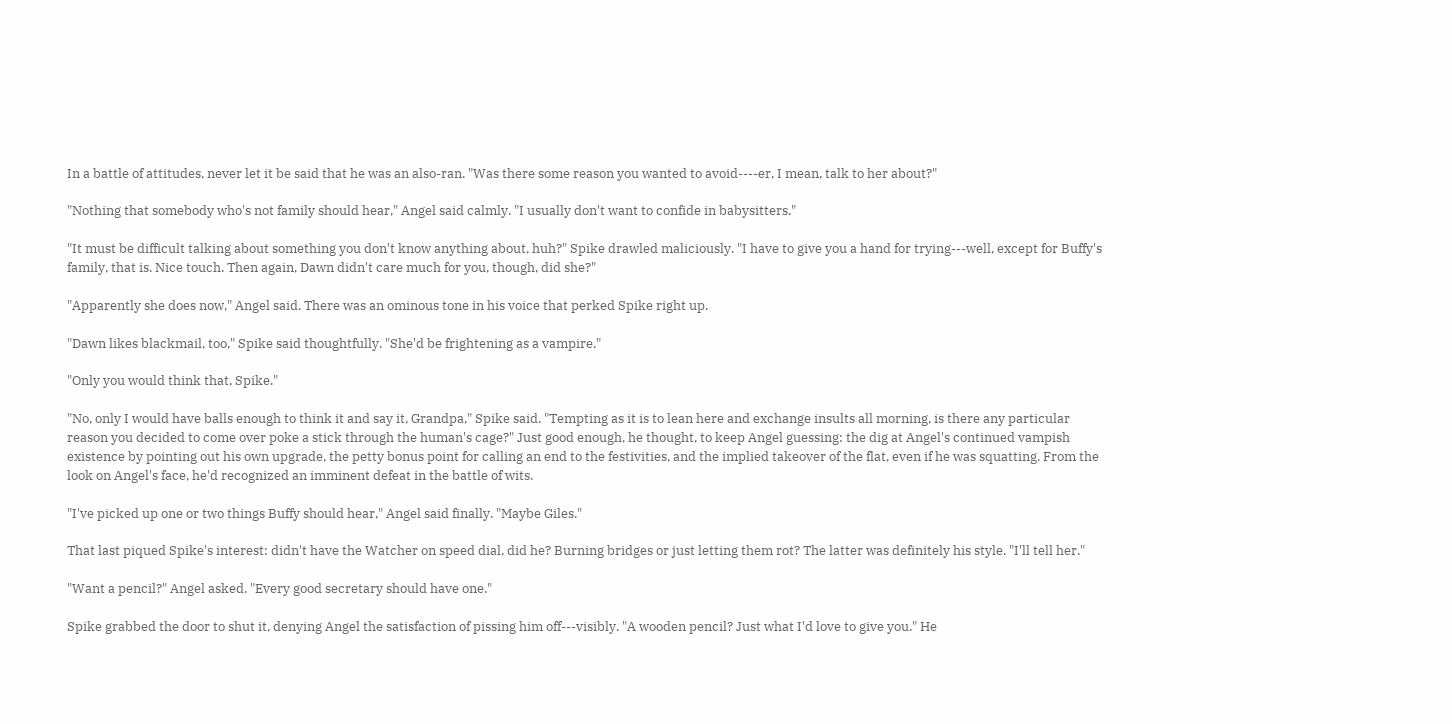In a battle of attitudes, never let it be said that he was an also-ran. "Was there some reason you wanted to avoid----er, I mean, talk to her about?"

"Nothing that somebody who's not family should hear," Angel said calmly. "I usually don't want to confide in babysitters."

"It must be difficult talking about something you don't know anything about, huh?" Spike drawled maliciously. "I have to give you a hand for trying---well, except for Buffy's family, that is. Nice touch. Then again, Dawn didn't care much for you, though, did she?"

"Apparently she does now," Angel said. There was an ominous tone in his voice that perked Spike right up.

"Dawn likes blackmail, too," Spike said thoughtfully. "She'd be frightening as a vampire."

"Only you would think that, Spike."

"No, only I would have balls enough to think it and say it, Grandpa," Spike said. "Tempting as it is to lean here and exchange insults all morning, is there any particular reason you decided to come over poke a stick through the human's cage?" Just good enough, he thought, to keep Angel guessing: the dig at Angel's continued vampish existence by pointing out his own upgrade, the petty bonus point for calling an end to the festivities, and the implied takeover of the flat, even if he was squatting. From the look on Angel's face, he'd recognized an imminent defeat in the battle of wits.

"I've picked up one or two things Buffy should hear," Angel said finally. "Maybe Giles."

That last piqued Spike's interest: didn't have the Watcher on speed dial, did he? Burning bridges or just letting them rot? The latter was definitely his style. "I'll tell her."

"Want a pencil?" Angel asked. "Every good secretary should have one."

Spike grabbed the door to shut it, denying Angel the satisfaction of pissing him off---visibly. "A wooden pencil? Just what I'd love to give you." He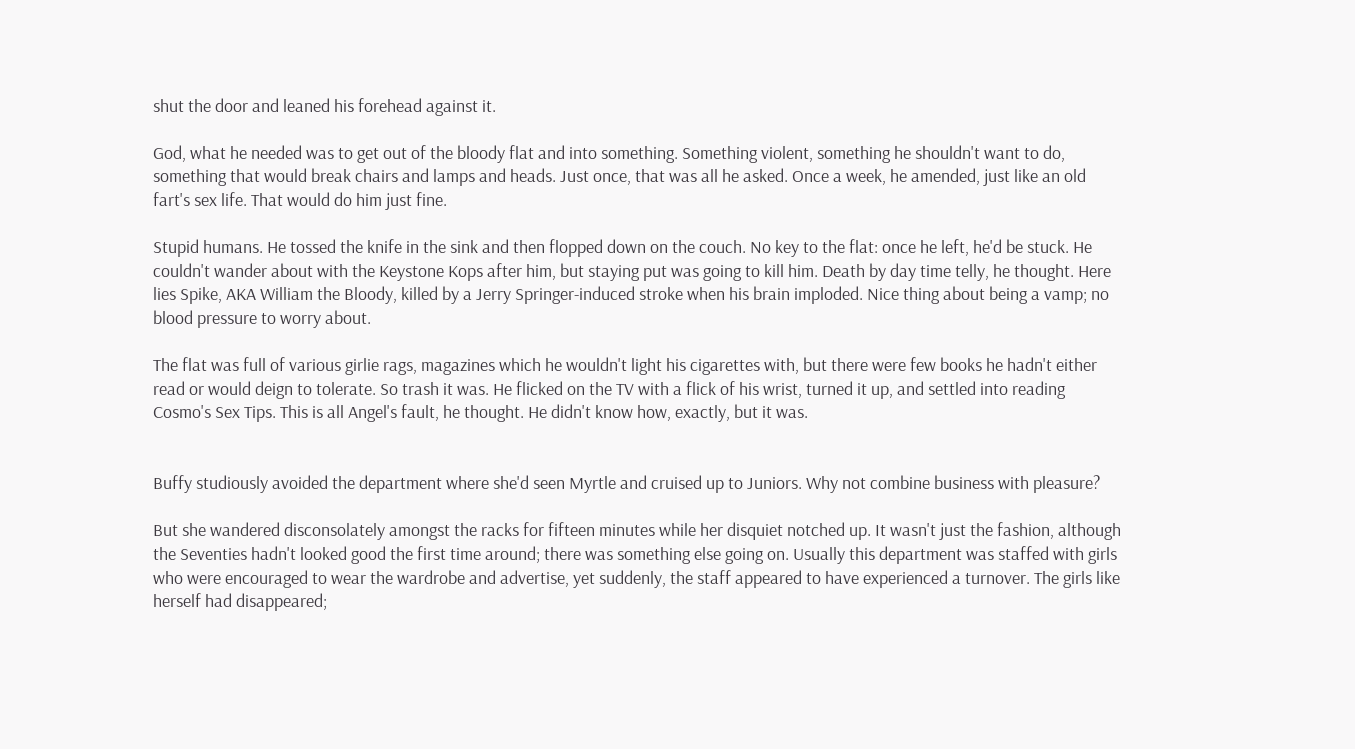shut the door and leaned his forehead against it.

God, what he needed was to get out of the bloody flat and into something. Something violent, something he shouldn't want to do, something that would break chairs and lamps and heads. Just once, that was all he asked. Once a week, he amended, just like an old fart's sex life. That would do him just fine.

Stupid humans. He tossed the knife in the sink and then flopped down on the couch. No key to the flat: once he left, he'd be stuck. He couldn't wander about with the Keystone Kops after him, but staying put was going to kill him. Death by day time telly, he thought. Here lies Spike, AKA William the Bloody, killed by a Jerry Springer-induced stroke when his brain imploded. Nice thing about being a vamp; no blood pressure to worry about.

The flat was full of various girlie rags, magazines which he wouldn't light his cigarettes with, but there were few books he hadn't either read or would deign to tolerate. So trash it was. He flicked on the TV with a flick of his wrist, turned it up, and settled into reading Cosmo's Sex Tips. This is all Angel's fault, he thought. He didn't know how, exactly, but it was.


Buffy studiously avoided the department where she'd seen Myrtle and cruised up to Juniors. Why not combine business with pleasure?

But she wandered disconsolately amongst the racks for fifteen minutes while her disquiet notched up. It wasn't just the fashion, although the Seventies hadn't looked good the first time around; there was something else going on. Usually this department was staffed with girls who were encouraged to wear the wardrobe and advertise, yet suddenly, the staff appeared to have experienced a turnover. The girls like herself had disappeared;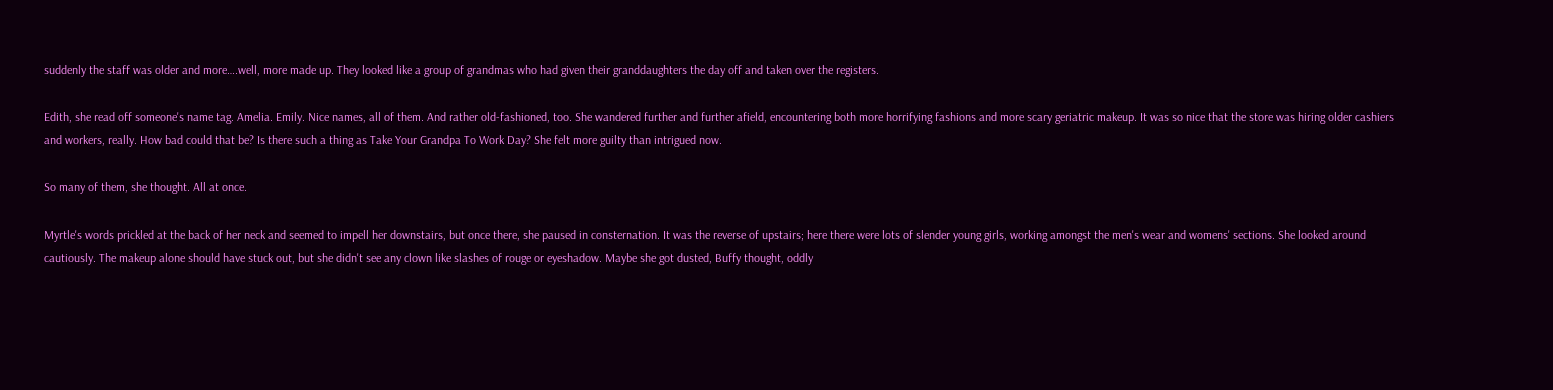suddenly the staff was older and more….well, more made up. They looked like a group of grandmas who had given their granddaughters the day off and taken over the registers.

Edith, she read off someone's name tag. Amelia. Emily. Nice names, all of them. And rather old-fashioned, too. She wandered further and further afield, encountering both more horrifying fashions and more scary geriatric makeup. It was so nice that the store was hiring older cashiers and workers, really. How bad could that be? Is there such a thing as Take Your Grandpa To Work Day? She felt more guilty than intrigued now.

So many of them, she thought. All at once.

Myrtle's words prickled at the back of her neck and seemed to impell her downstairs, but once there, she paused in consternation. It was the reverse of upstairs; here there were lots of slender young girls, working amongst the men's wear and womens' sections. She looked around cautiously. The makeup alone should have stuck out, but she didn't see any clown like slashes of rouge or eyeshadow. Maybe she got dusted, Buffy thought, oddly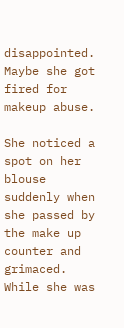disappointed. Maybe she got fired for makeup abuse.

She noticed a spot on her blouse suddenly when she passed by the make up counter and grimaced. While she was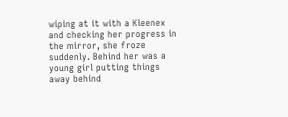wiping at it with a Kleenex and checking her progress in the mirror, she froze suddenly. Behind her was a young girl putting things away behind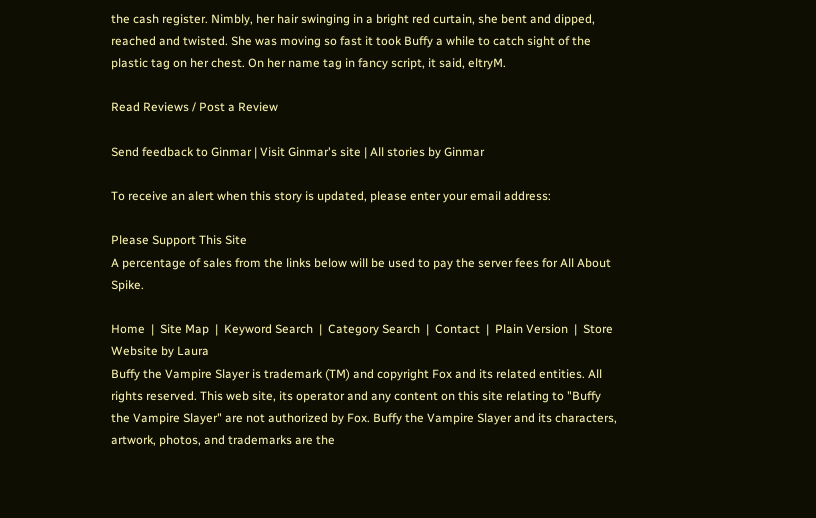the cash register. Nimbly, her hair swinging in a bright red curtain, she bent and dipped, reached and twisted. She was moving so fast it took Buffy a while to catch sight of the plastic tag on her chest. On her name tag in fancy script, it said, eltryM.

Read Reviews / Post a Review

Send feedback to Ginmar | Visit Ginmar's site | All stories by Ginmar

To receive an alert when this story is updated, please enter your email address:

Please Support This Site
A percentage of sales from the links below will be used to pay the server fees for All About Spike.

Home  |  Site Map  |  Keyword Search  |  Category Search  |  Contact  |  Plain Version  |  Store
Website by Laura
Buffy the Vampire Slayer is trademark (TM) and copyright Fox and its related entities. All rights reserved. This web site, its operator and any content on this site relating to "Buffy the Vampire Slayer" are not authorized by Fox. Buffy the Vampire Slayer and its characters, artwork, photos, and trademarks are the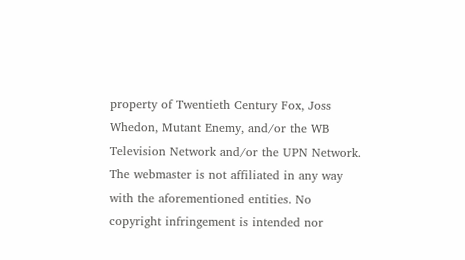property of Twentieth Century Fox, Joss Whedon, Mutant Enemy, and/or the WB Television Network and/or the UPN Network. The webmaster is not affiliated in any way with the aforementioned entities. No copyright infringement is intended nor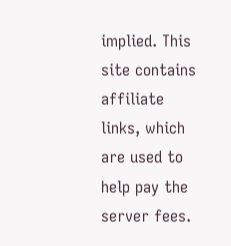implied. This site contains affiliate links, which are used to help pay the server fees.